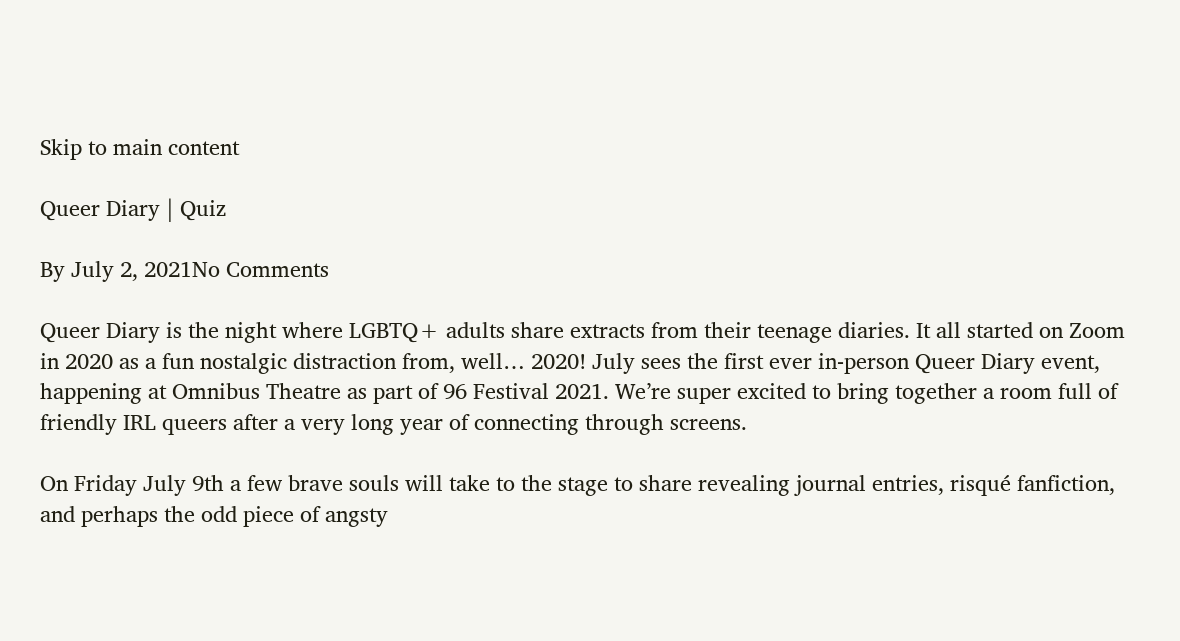Skip to main content

Queer Diary | Quiz

By July 2, 2021No Comments

Queer Diary is the night where LGBTQ+ adults share extracts from their teenage diaries. It all started on Zoom in 2020 as a fun nostalgic distraction from, well… 2020! July sees the first ever in-person Queer Diary event, happening at Omnibus Theatre as part of 96 Festival 2021. We’re super excited to bring together a room full of friendly IRL queers after a very long year of connecting through screens.

On Friday July 9th a few brave souls will take to the stage to share revealing journal entries, risqué fanfiction, and perhaps the odd piece of angsty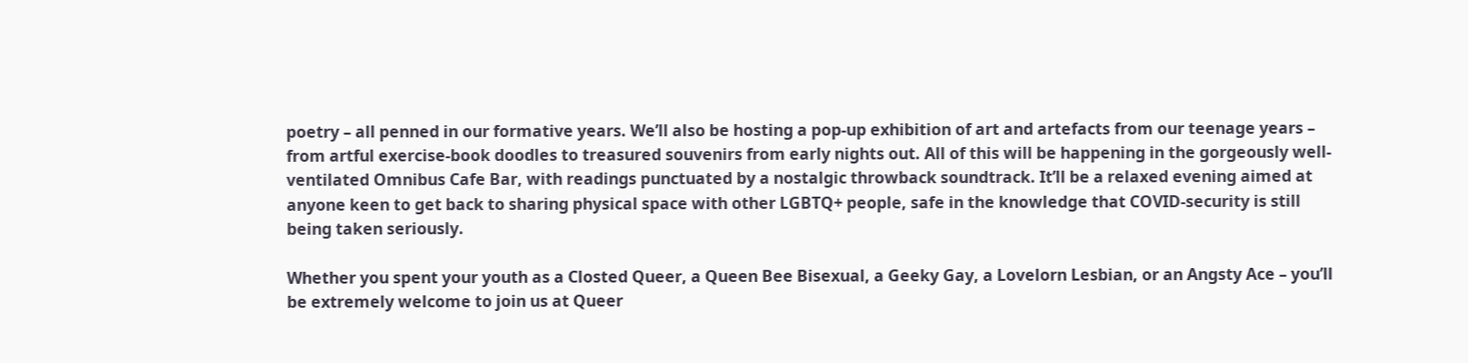poetry – all penned in our formative years. We’ll also be hosting a pop-up exhibition of art and artefacts from our teenage years – from artful exercise-book doodles to treasured souvenirs from early nights out. All of this will be happening in the gorgeously well-ventilated Omnibus Cafe Bar, with readings punctuated by a nostalgic throwback soundtrack. It’ll be a relaxed evening aimed at anyone keen to get back to sharing physical space with other LGBTQ+ people, safe in the knowledge that COVID-security is still being taken seriously.

Whether you spent your youth as a Closted Queer, a Queen Bee Bisexual, a Geeky Gay, a Lovelorn Lesbian, or an Angsty Ace – you’ll be extremely welcome to join us at Queer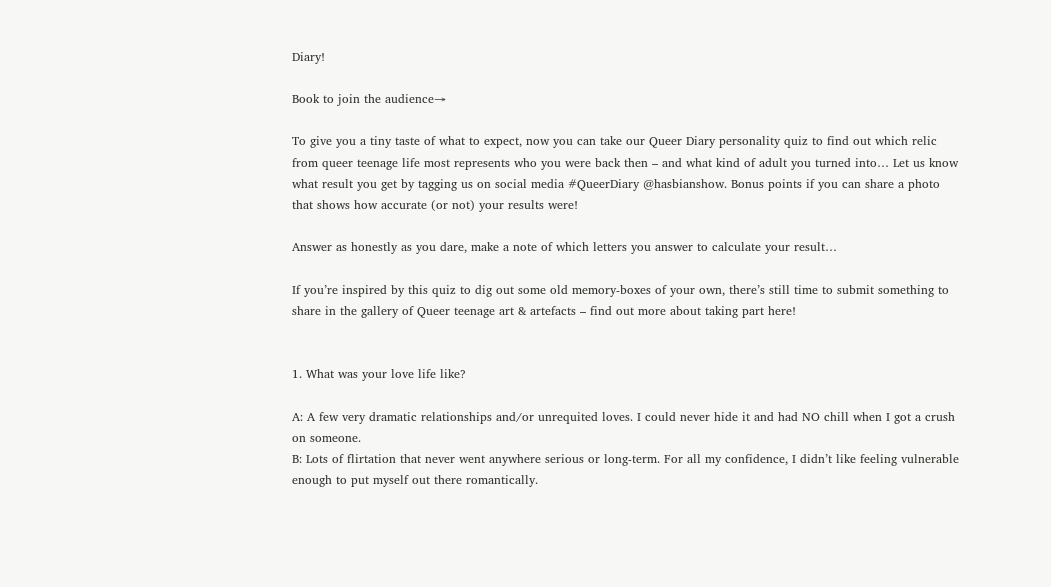Diary!

Book to join the audience→

To give you a tiny taste of what to expect, now you can take our Queer Diary personality quiz to find out which relic from queer teenage life most represents who you were back then – and what kind of adult you turned into… Let us know what result you get by tagging us on social media #QueerDiary @hasbianshow. Bonus points if you can share a photo that shows how accurate (or not) your results were!

Answer as honestly as you dare, make a note of which letters you answer to calculate your result…

If you’re inspired by this quiz to dig out some old memory-boxes of your own, there’s still time to submit something to share in the gallery of Queer teenage art & artefacts – find out more about taking part here!


1. What was your love life like?

A: A few very dramatic relationships and/or unrequited loves. I could never hide it and had NO chill when I got a crush on someone.
B: Lots of flirtation that never went anywhere serious or long-term. For all my confidence, I didn’t like feeling vulnerable enough to put myself out there romantically.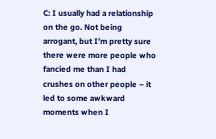C: I usually had a relationship on the go. Not being arrogant, but I’m pretty sure there were more people who fancied me than I had crushes on other people – it led to some awkward moments when I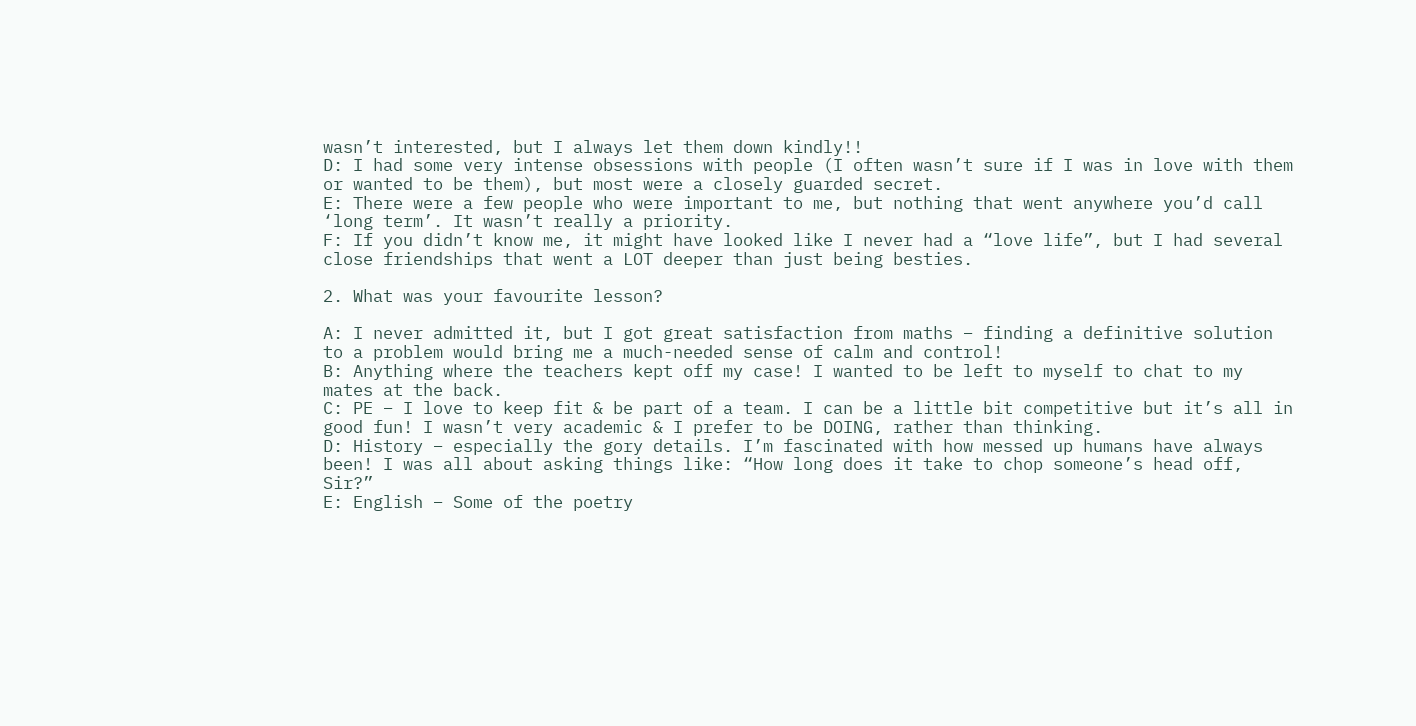wasn’t interested, but I always let them down kindly!!
D: I had some very intense obsessions with people (I often wasn’t sure if I was in love with them or wanted to be them), but most were a closely guarded secret.
E: There were a few people who were important to me, but nothing that went anywhere you’d call ‘long term’. It wasn’t really a priority.
F: If you didn’t know me, it might have looked like I never had a “love life”, but I had several close friendships that went a LOT deeper than just being besties.

2. What was your favourite lesson?

A: I never admitted it, but I got great satisfaction from maths – finding a definitive solution to a problem would bring me a much-needed sense of calm and control!
B: Anything where the teachers kept off my case! I wanted to be left to myself to chat to my mates at the back.
C: PE – I love to keep fit & be part of a team. I can be a little bit competitive but it’s all in good fun! I wasn’t very academic & I prefer to be DOING, rather than thinking.
D: History – especially the gory details. I’m fascinated with how messed up humans have always been! I was all about asking things like: “How long does it take to chop someone’s head off, Sir?”
E: English – Some of the poetry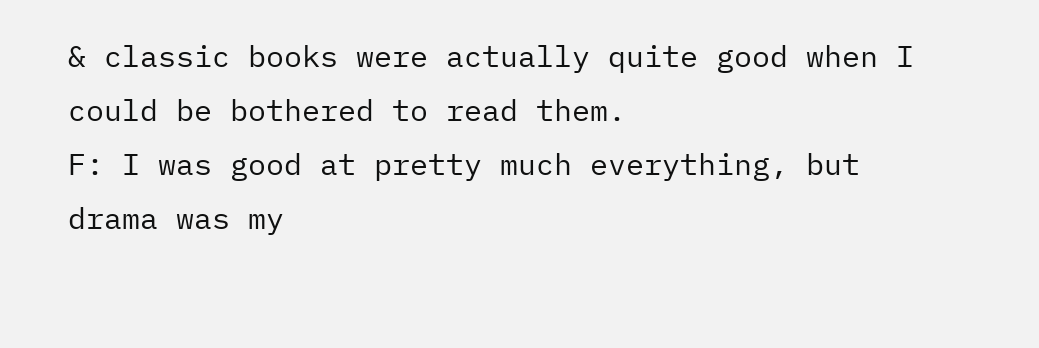& classic books were actually quite good when I could be bothered to read them.
F: I was good at pretty much everything, but drama was my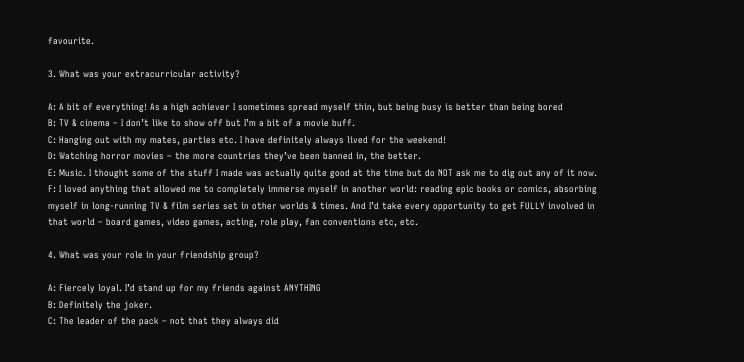favourite.

3. What was your extracurricular activity?

A: A bit of everything! As a high achiever I sometimes spread myself thin, but being busy is better than being bored
B: TV & cinema – I don’t like to show off but I’m a bit of a movie buff.
C: Hanging out with my mates, parties etc. I have definitely always lived for the weekend!
D: Watching horror movies – the more countries they’ve been banned in, the better.
E: Music. I thought some of the stuff I made was actually quite good at the time but do NOT ask me to dig out any of it now.
F: I loved anything that allowed me to completely immerse myself in another world: reading epic books or comics, absorbing myself in long-running TV & film series set in other worlds & times. And I’d take every opportunity to get FULLY involved in that world – board games, video games, acting, role play, fan conventions etc, etc.

4. What was your role in your friendship group?

A: Fiercely loyal. I’d stand up for my friends against ANYTHING
B: Definitely the joker.
C: The leader of the pack – not that they always did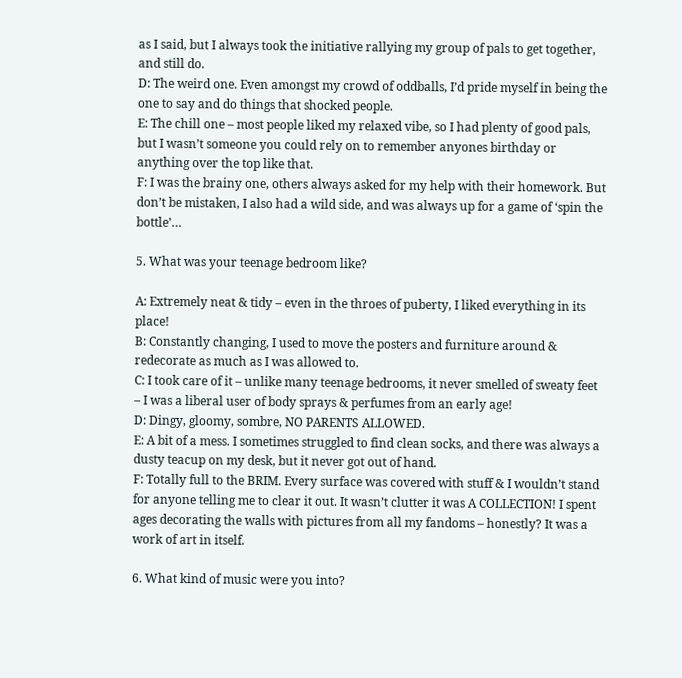as I said, but I always took the initiative rallying my group of pals to get together, and still do.
D: The weird one. Even amongst my crowd of oddballs, I’d pride myself in being the one to say and do things that shocked people.
E: The chill one – most people liked my relaxed vibe, so I had plenty of good pals, but I wasn’t someone you could rely on to remember anyones birthday or anything over the top like that.
F: I was the brainy one, others always asked for my help with their homework. But don’t be mistaken, I also had a wild side, and was always up for a game of ‘spin the bottle’…

5. What was your teenage bedroom like?

A: Extremely neat & tidy – even in the throes of puberty, I liked everything in its place!
B: Constantly changing, I used to move the posters and furniture around & redecorate as much as I was allowed to.
C: I took care of it – unlike many teenage bedrooms, it never smelled of sweaty feet – I was a liberal user of body sprays & perfumes from an early age!
D: Dingy, gloomy, sombre, NO PARENTS ALLOWED.
E: A bit of a mess. I sometimes struggled to find clean socks, and there was always a dusty teacup on my desk, but it never got out of hand.
F: Totally full to the BRIM. Every surface was covered with stuff & I wouldn’t stand for anyone telling me to clear it out. It wasn’t clutter it was A COLLECTION! I spent ages decorating the walls with pictures from all my fandoms – honestly? It was a work of art in itself.

6. What kind of music were you into?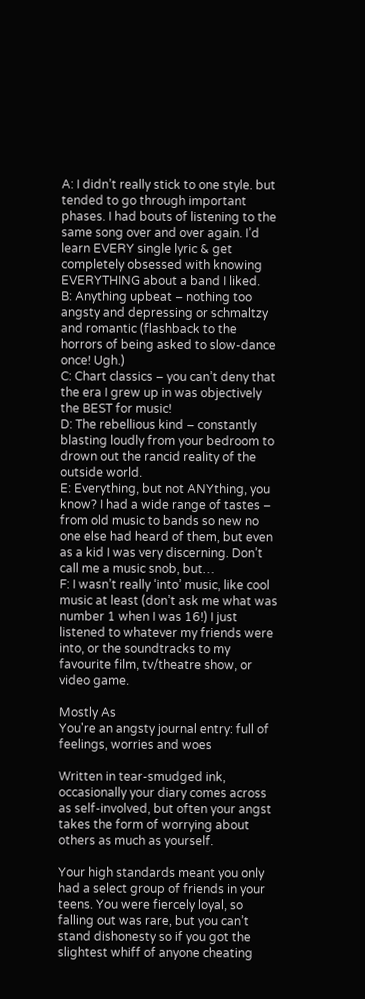A: I didn’t really stick to one style. but tended to go through important phases. I had bouts of listening to the same song over and over again. I’d learn EVERY single lyric & get completely obsessed with knowing EVERYTHING about a band I liked.
B: Anything upbeat – nothing too angsty and depressing or schmaltzy and romantic (flashback to the horrors of being asked to slow-dance once! Ugh.)
C: Chart classics – you can’t deny that the era I grew up in was objectively the BEST for music!
D: The rebellious kind – constantly blasting loudly from your bedroom to drown out the rancid reality of the outside world.
E: Everything, but not ANYthing, you know? I had a wide range of tastes – from old music to bands so new no one else had heard of them, but even as a kid I was very discerning. Don’t call me a music snob, but…
F: I wasn’t really ‘into’ music, like cool music at least (don’t ask me what was number 1 when I was 16!) I just listened to whatever my friends were into, or the soundtracks to my favourite film, tv/theatre show, or video game.

Mostly As
You're an angsty journal entry: full of feelings, worries and woes

Written in tear-smudged ink, occasionally your diary comes across as self-involved, but often your angst takes the form of worrying about others as much as yourself.

Your high standards meant you only had a select group of friends in your teens. You were fiercely loyal, so falling out was rare, but you can’t stand dishonesty so if you got the slightest whiff of anyone cheating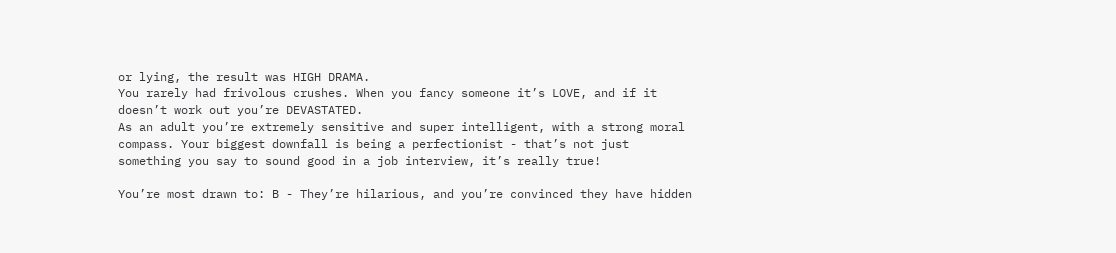or lying, the result was HIGH DRAMA.
You rarely had frivolous crushes. When you fancy someone it’s LOVE, and if it doesn’t work out you’re DEVASTATED.
As an adult you’re extremely sensitive and super intelligent, with a strong moral compass. Your biggest downfall is being a perfectionist - that’s not just something you say to sound good in a job interview, it’s really true!

You’re most drawn to: B - They’re hilarious, and you’re convinced they have hidden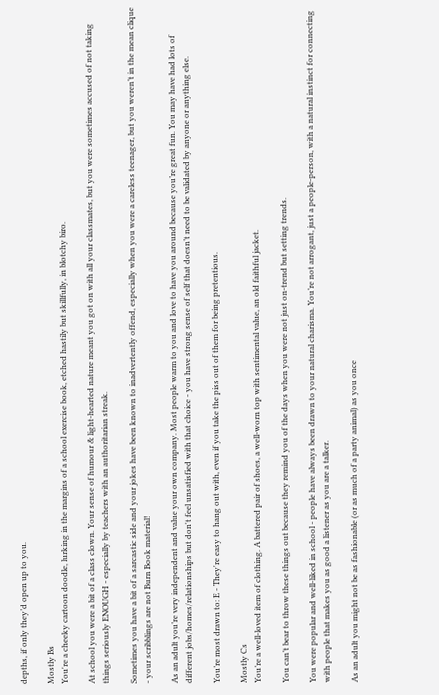depths, if only they’d open up to you.

Mostly Bs
You're a cheeky cartoon doodle, lurking in the margins of a school exercise book, etched hastily but skillfully, in blotchy biro.

At school you were a bit of a class clown. Your sense of humour & light-hearted nature meant you got on with all your classmates, but you were sometimes accused of not taking things seriously ENOUGH - especially by teachers with an authoritarian streak.

Sometimes you have a bit of a sarcastic side and your jokes have been known to inadvertently offend, especially when you were a careless teenager, but you weren’t in the mean clique - your scribblings are not Burn Book material!

As an adult you’re very independent and value your own company. Most people warm to you and love to have you around because you’re great fun. You may have had lots of different jobs/homes/relationships but don't feel unsatisfied with that choice - you have strong sense of self that doesn’t need to be validated by anyone or anything else.

You’re most drawn to: E - They're easy to hang out with, even if you take the piss out of them for being pretentious.

Mostly Cs
You’re a well-loved item of clothing. A battered pair of shoes, a well-worn top with sentimental value, an old faithful jacket.

You can’t bear to throw these things out because they remind you of the days when you were not just on-trend but setting trends.

You were popular and well-liked in school - people have always been drawn to your natural charisma. You’re not arrogant, just a people-person, with a natural instinct for connecting with people that makes you as good a listener as you are a talker.

As an adult you might not be as fashionable (or as much of a party animal) as you once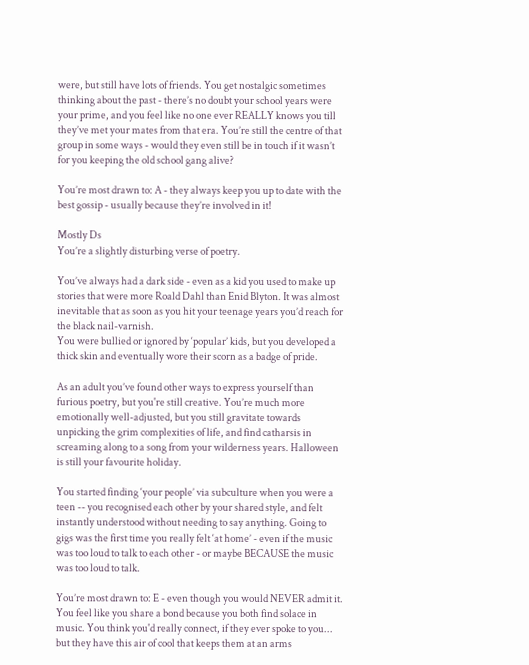were, but still have lots of friends. You get nostalgic sometimes thinking about the past - there’s no doubt your school years were your prime, and you feel like no one ever REALLY knows you till they’ve met your mates from that era. You’re still the centre of that group in some ways - would they even still be in touch if it wasn’t for you keeping the old school gang alive?

You’re most drawn to: A - they always keep you up to date with the best gossip - usually because they’re involved in it!

Mostly Ds
You’re a slightly disturbing verse of poetry.

You’ve always had a dark side - even as a kid you used to make up stories that were more Roald Dahl than Enid Blyton. It was almost inevitable that as soon as you hit your teenage years you’d reach for the black nail-varnish.
You were bullied or ignored by ‘popular’ kids, but you developed a thick skin and eventually wore their scorn as a badge of pride.

As an adult you’ve found other ways to express yourself than furious poetry, but you're still creative. You’re much more emotionally well-adjusted, but you still gravitate towards unpicking the grim complexities of life, and find catharsis in screaming along to a song from your wilderness years. Halloween is still your favourite holiday.

You started finding ‘your people’ via subculture when you were a teen -- you recognised each other by your shared style, and felt instantly understood without needing to say anything. Going to gigs was the first time you really felt ‘at home’ - even if the music was too loud to talk to each other - or maybe BECAUSE the music was too loud to talk.

You’re most drawn to: E - even though you would NEVER admit it. You feel like you share a bond because you both find solace in music. You think you'd really connect, if they ever spoke to you... but they have this air of cool that keeps them at an arms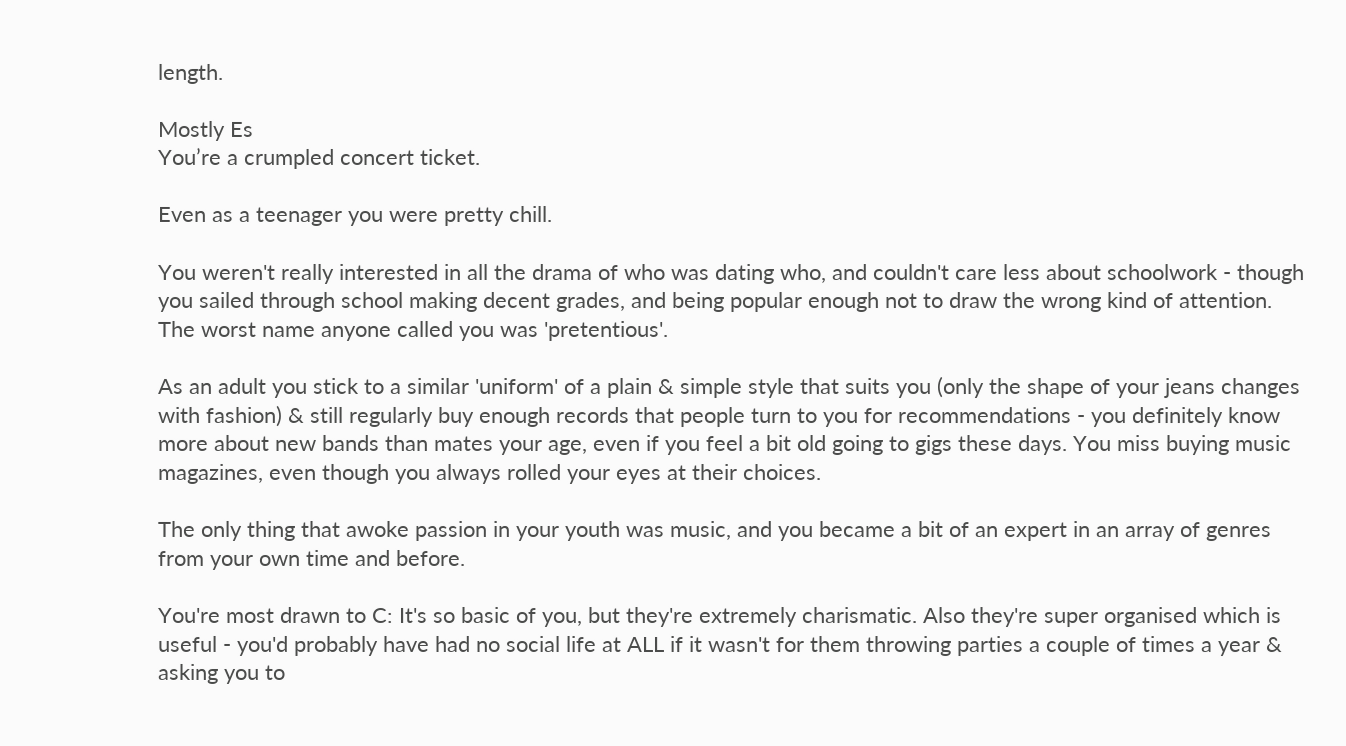length.

Mostly Es
You’re a crumpled concert ticket.

Even as a teenager you were pretty chill.

You weren't really interested in all the drama of who was dating who, and couldn't care less about schoolwork - though you sailed through school making decent grades, and being popular enough not to draw the wrong kind of attention. The worst name anyone called you was 'pretentious'.

As an adult you stick to a similar 'uniform' of a plain & simple style that suits you (only the shape of your jeans changes with fashion) & still regularly buy enough records that people turn to you for recommendations - you definitely know more about new bands than mates your age, even if you feel a bit old going to gigs these days. You miss buying music magazines, even though you always rolled your eyes at their choices.

The only thing that awoke passion in your youth was music, and you became a bit of an expert in an array of genres from your own time and before.

You're most drawn to C: It's so basic of you, but they're extremely charismatic. Also they're super organised which is useful - you'd probably have had no social life at ALL if it wasn't for them throwing parties a couple of times a year & asking you to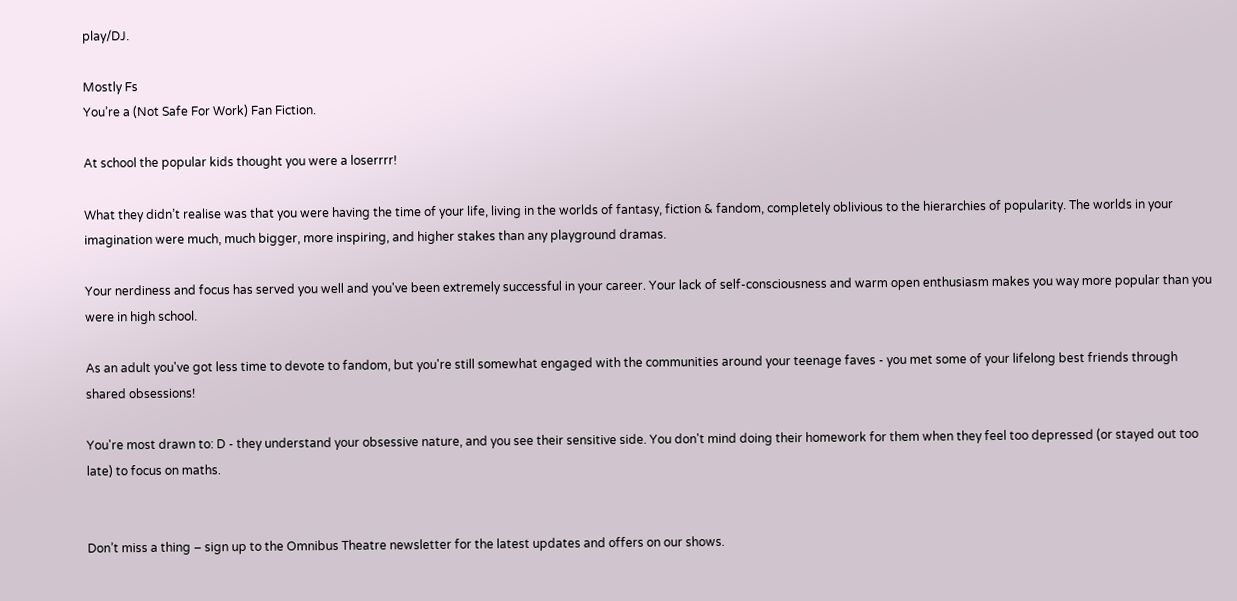play/DJ.

Mostly Fs
You’re a (Not Safe For Work) Fan Fiction.

At school the popular kids thought you were a loserrrr!

What they didn’t realise was that you were having the time of your life, living in the worlds of fantasy, fiction & fandom, completely oblivious to the hierarchies of popularity. The worlds in your imagination were much, much bigger, more inspiring, and higher stakes than any playground dramas.

Your nerdiness and focus has served you well and you've been extremely successful in your career. Your lack of self-consciousness and warm open enthusiasm makes you way more popular than you were in high school.

As an adult you've got less time to devote to fandom, but you're still somewhat engaged with the communities around your teenage faves - you met some of your lifelong best friends through shared obsessions!

You're most drawn to: D - they understand your obsessive nature, and you see their sensitive side. You don't mind doing their homework for them when they feel too depressed (or stayed out too late) to focus on maths.


Don’t miss a thing – sign up to the Omnibus Theatre newsletter for the latest updates and offers on our shows.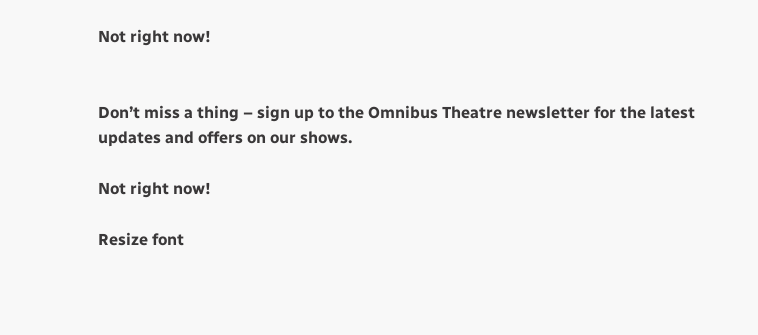Not right now!


Don’t miss a thing – sign up to the Omnibus Theatre newsletter for the latest updates and offers on our shows.

Not right now!

Resize font